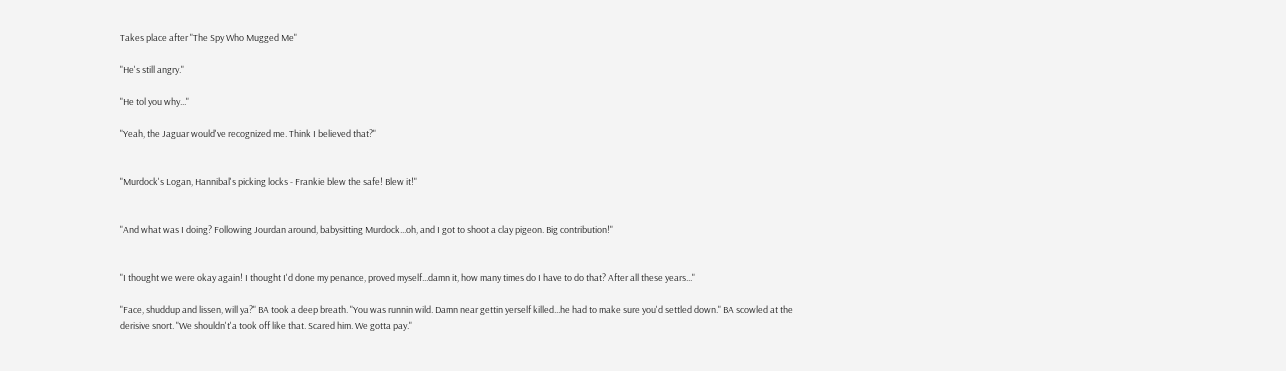Takes place after "The Spy Who Mugged Me"

"He's still angry."

"He tol you why..."

"Yeah, the Jaguar would've recognized me. Think I believed that?"


"Murdock's Logan, Hannibal's picking locks - Frankie blew the safe! Blew it!"


"And what was I doing? Following Jourdan around, babysitting Murdock...oh, and I got to shoot a clay pigeon. Big contribution!"


"I thought we were okay again! I thought I'd done my penance, proved myself...damn it, how many times do I have to do that? After all these years..."

"Face, shuddup and lissen, will ya?" BA took a deep breath. "You was runnin wild. Damn near gettin yerself killed...he had to make sure you'd settled down." BA scowled at the derisive snort. "We shouldn't'a took off like that. Scared him. We gotta pay."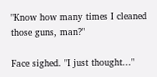"Know how many times I cleaned those guns, man?"

Face sighed. "I just thought..."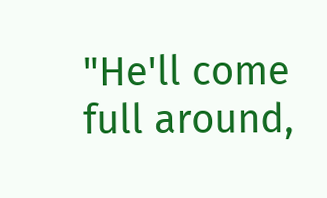"He'll come full around,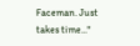Faceman. Just takes time..."